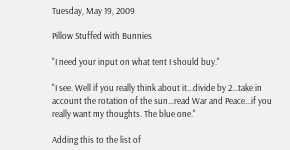Tuesday, May 19, 2009

Pillow Stuffed with Bunnies

"I need your input on what tent I should buy."

"I see. Well if you really think about it...divide by 2...take in account the rotation of the sun...read War and Peace...if you really want my thoughts. The blue one."

Adding this to the list of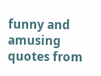funny and amusing quotes from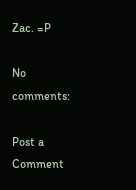Zac. =P

No comments:

Post a Comment